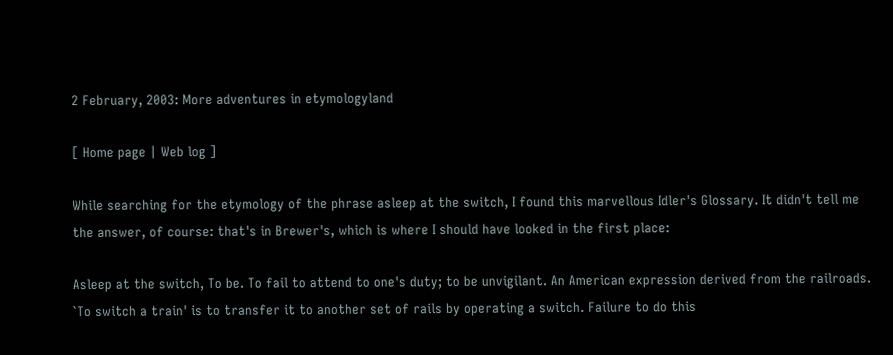2 February, 2003: More adventures in etymologyland

[ Home page | Web log ]

While searching for the etymology of the phrase asleep at the switch, I found this marvellous Idler's Glossary. It didn't tell me the answer, of course: that's in Brewer's, which is where I should have looked in the first place:

Asleep at the switch, To be. To fail to attend to one's duty; to be unvigilant. An American expression derived from the railroads. `To switch a train' is to transfer it to another set of rails by operating a switch. Failure to do this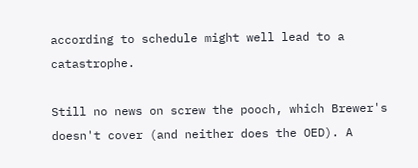according to schedule might well lead to a catastrophe.

Still no news on screw the pooch, which Brewer's doesn't cover (and neither does the OED). A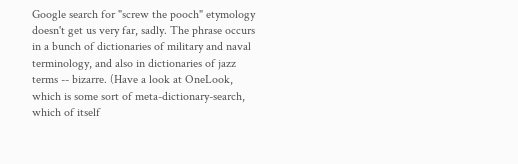Google search for "screw the pooch" etymology doesn't get us very far, sadly. The phrase occurs in a bunch of dictionaries of military and naval terminology, and also in dictionaries of jazz terms -- bizarre. (Have a look at OneLook, which is some sort of meta-dictionary-search, which of itself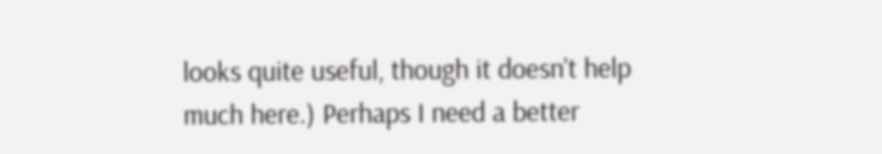looks quite useful, though it doesn't help much here.) Perhaps I need a better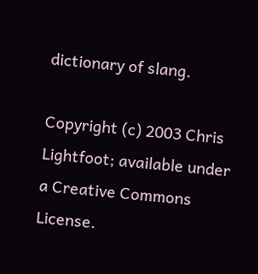dictionary of slang.

Copyright (c) 2003 Chris Lightfoot; available under a Creative Commons License.